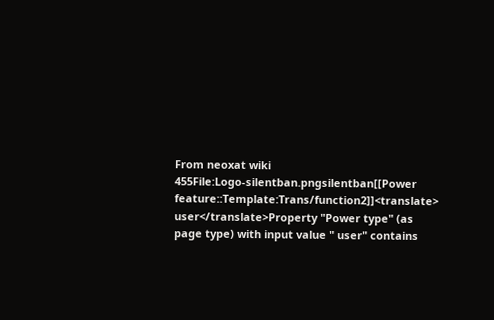From neoxat wiki
455File:Logo-silentban.pngsilentban[[Power feature::Template:Trans/function2]]<translate> user</translate>Property "Power type" (as page type) with input value " user" contains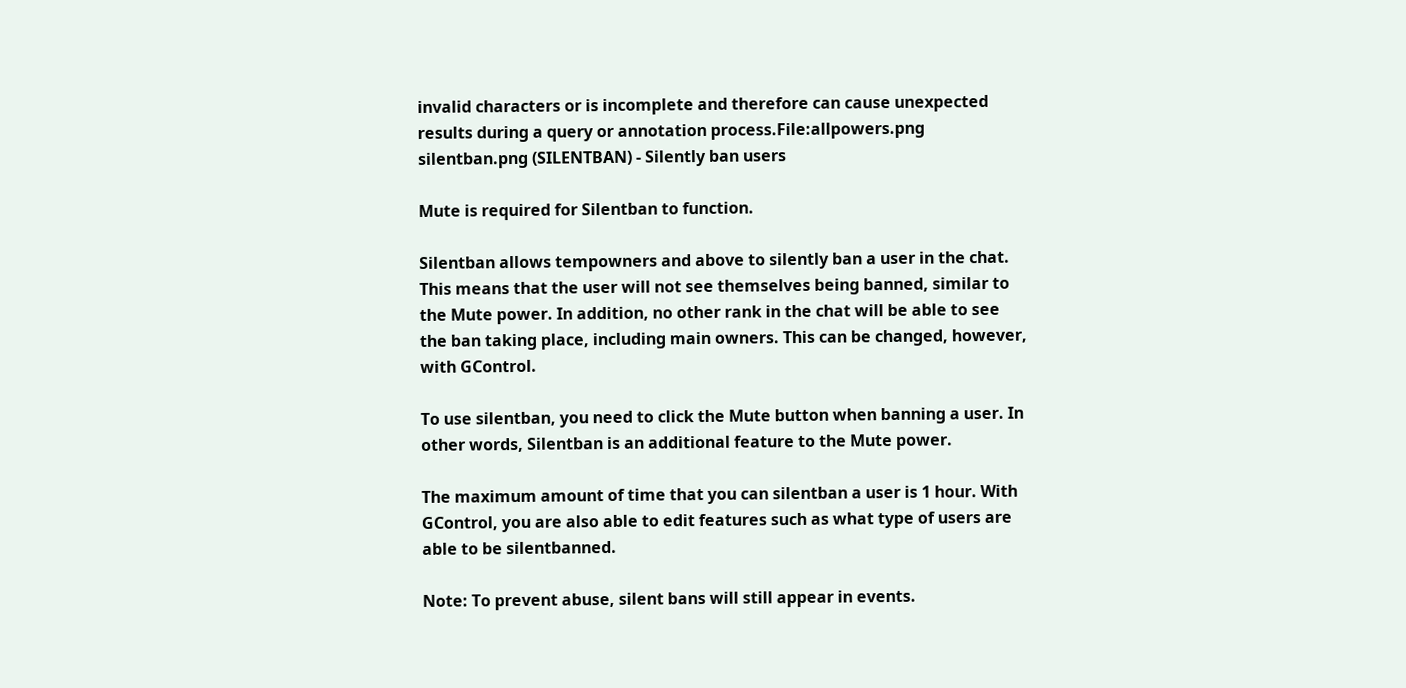invalid characters or is incomplete and therefore can cause unexpected results during a query or annotation process.File:allpowers.png
silentban.png (SILENTBAN) - Silently ban users

Mute is required for Silentban to function.

Silentban allows tempowners and above to silently ban a user in the chat. This means that the user will not see themselves being banned, similar to the Mute power. In addition, no other rank in the chat will be able to see the ban taking place, including main owners. This can be changed, however, with GControl.

To use silentban, you need to click the Mute button when banning a user. In other words, Silentban is an additional feature to the Mute power.

The maximum amount of time that you can silentban a user is 1 hour. With GControl, you are also able to edit features such as what type of users are able to be silentbanned.

Note: To prevent abuse, silent bans will still appear in events.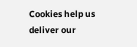Cookies help us deliver our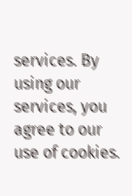services. By using our services, you agree to our use of cookies.